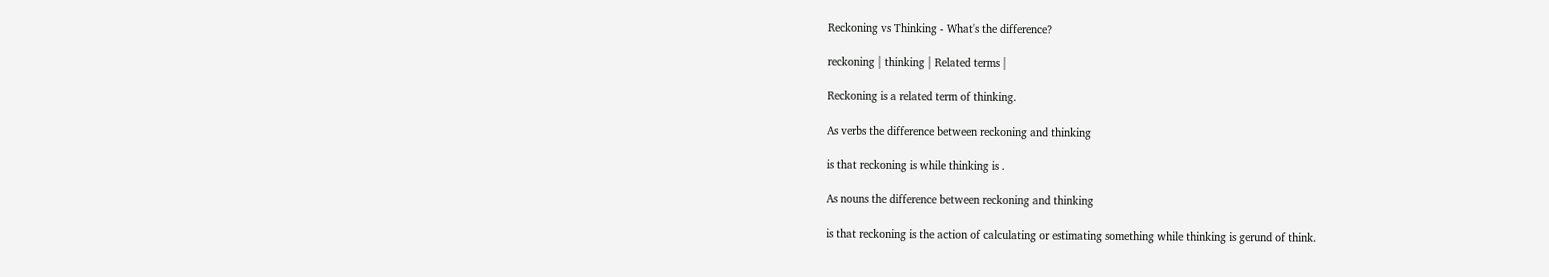Reckoning vs Thinking - What's the difference?

reckoning | thinking | Related terms |

Reckoning is a related term of thinking.

As verbs the difference between reckoning and thinking

is that reckoning is while thinking is .

As nouns the difference between reckoning and thinking

is that reckoning is the action of calculating or estimating something while thinking is gerund of think.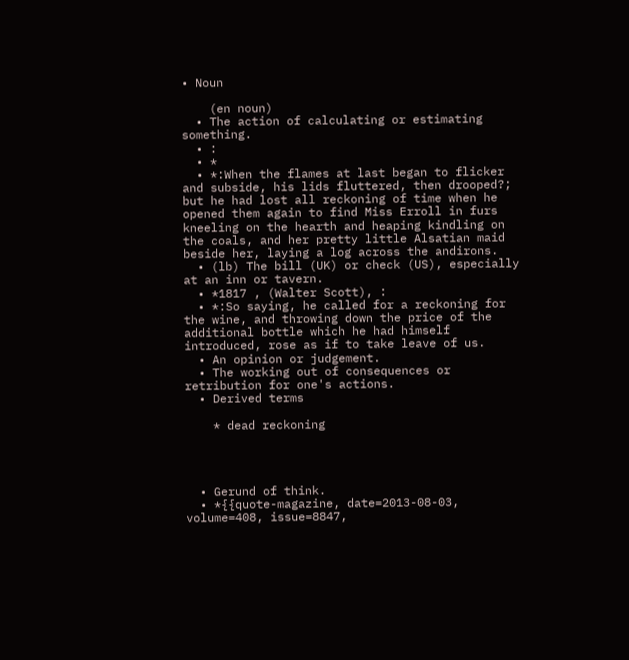• Noun

    (en noun)
  • The action of calculating or estimating something.
  • :
  • *
  • *:When the flames at last began to flicker and subside, his lids fluttered, then drooped?; but he had lost all reckoning of time when he opened them again to find Miss Erroll in furs kneeling on the hearth and heaping kindling on the coals, and her pretty little Alsatian maid beside her, laying a log across the andirons.
  • (lb) The bill (UK) or check (US), especially at an inn or tavern.
  • *1817 , (Walter Scott), :
  • *:So saying, he called for a reckoning for the wine, and throwing down the price of the additional bottle which he had himself introduced, rose as if to take leave of us.
  • An opinion or judgement.
  • The working out of consequences or retribution for one's actions.
  • Derived terms

    * dead reckoning




  • Gerund of think.
  • *{{quote-magazine, date=2013-08-03, volume=408, issue=8847,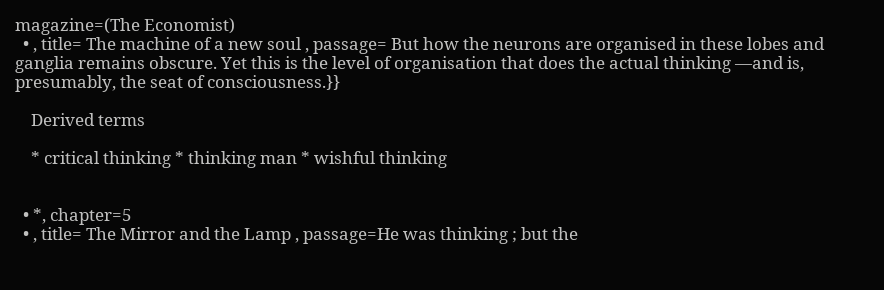magazine=(The Economist)
  • , title= The machine of a new soul , passage= But how the neurons are organised in these lobes and ganglia remains obscure. Yet this is the level of organisation that does the actual thinking —and is, presumably, the seat of consciousness.}}

    Derived terms

    * critical thinking * thinking man * wishful thinking


  • *, chapter=5
  • , title= The Mirror and the Lamp , passage=He was thinking ; but the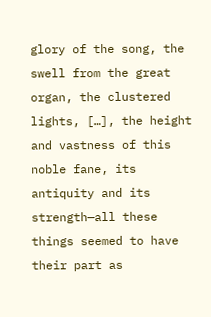glory of the song, the swell from the great organ, the clustered lights, […], the height and vastness of this noble fane, its antiquity and its strength—all these things seemed to have their part as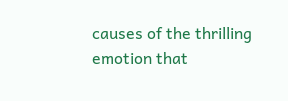causes of the thrilling emotion that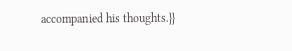accompanied his thoughts.}}